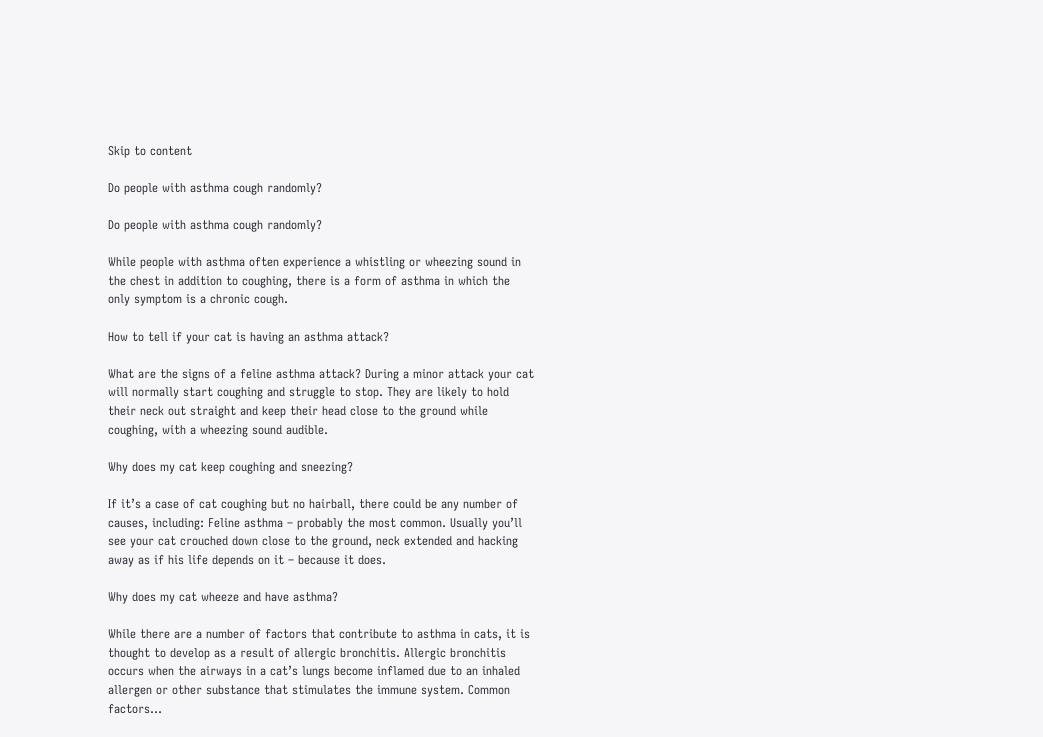Skip to content

Do people with asthma cough randomly?

Do people with asthma cough randomly?

While people with asthma often experience a whistling or wheezing sound in the chest in addition to coughing, there is a form of asthma in which the only symptom is a chronic cough.

How to tell if your cat is having an asthma attack?

What are the signs of a feline asthma attack? During a minor attack your cat will normally start coughing and struggle to stop. They are likely to hold their neck out straight and keep their head close to the ground while coughing, with a wheezing sound audible.

Why does my cat keep coughing and sneezing?

If it’s a case of cat coughing but no hairball, there could be any number of causes, including: Feline asthma – probably the most common. Usually you’ll see your cat crouched down close to the ground, neck extended and hacking away as if his life depends on it – because it does.

Why does my cat wheeze and have asthma?

While there are a number of factors that contribute to asthma in cats, it is thought to develop as a result of allergic bronchitis. Allergic bronchitis occurs when the airways in a cat’s lungs become inflamed due to an inhaled allergen or other substance that stimulates the immune system. Common factors…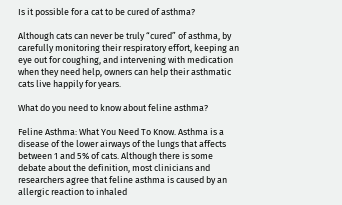Is it possible for a cat to be cured of asthma?

Although cats can never be truly “cured” of asthma, by carefully monitoring their respiratory effort, keeping an eye out for coughing, and intervening with medication when they need help, owners can help their asthmatic cats live happily for years.

What do you need to know about feline asthma?

Feline Asthma: What You Need To Know. Asthma is a disease of the lower airways of the lungs that affects between 1 and 5% of cats. Although there is some debate about the definition, most clinicians and researchers agree that feline asthma is caused by an allergic reaction to inhaled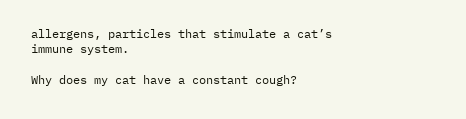allergens, particles that stimulate a cat’s immune system.

Why does my cat have a constant cough?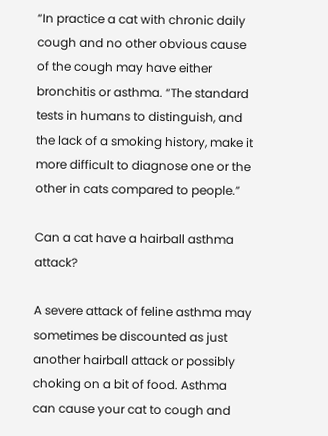“In practice a cat with chronic daily cough and no other obvious cause of the cough may have either bronchitis or asthma. “The standard tests in humans to distinguish, and the lack of a smoking history, make it more difficult to diagnose one or the other in cats compared to people.”

Can a cat have a hairball asthma attack?

A severe attack of feline asthma may sometimes be discounted as just another hairball attack or possibly choking on a bit of food. Asthma can cause your cat to cough and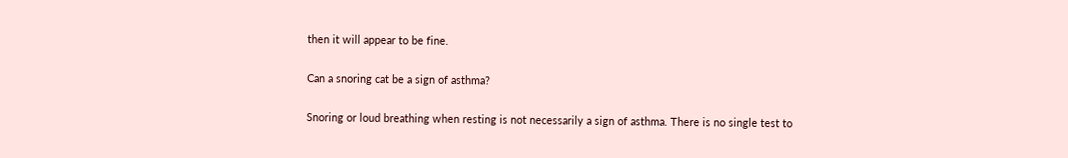then it will appear to be fine.

Can a snoring cat be a sign of asthma?

Snoring or loud breathing when resting is not necessarily a sign of asthma. There is no single test to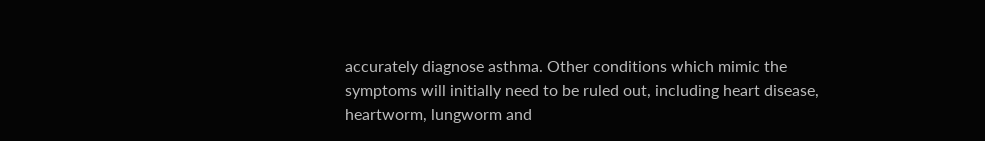accurately diagnose asthma. Other conditions which mimic the symptoms will initially need to be ruled out, including heart disease, heartworm, lungworm and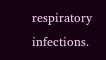respiratory infections.